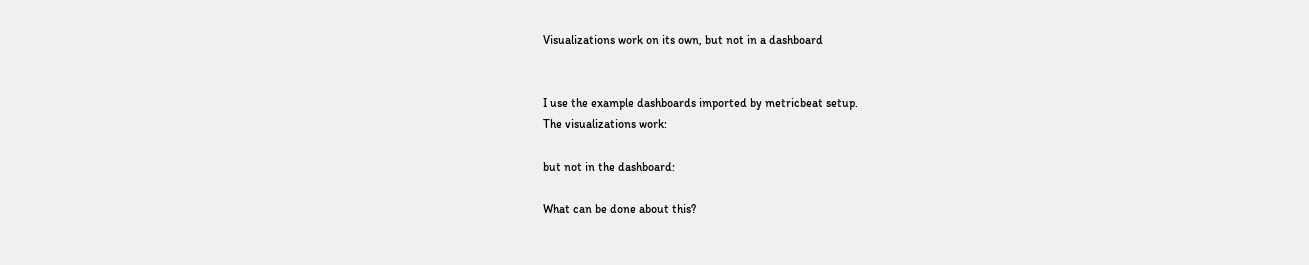Visualizations work on its own, but not in a dashboard


I use the example dashboards imported by metricbeat setup.
The visualizations work:

but not in the dashboard:

What can be done about this?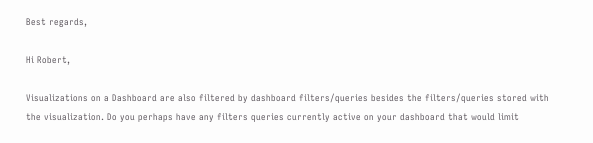Best regards,

Hi Robert,

Visualizations on a Dashboard are also filtered by dashboard filters/queries besides the filters/queries stored with the visualization. Do you perhaps have any filters queries currently active on your dashboard that would limit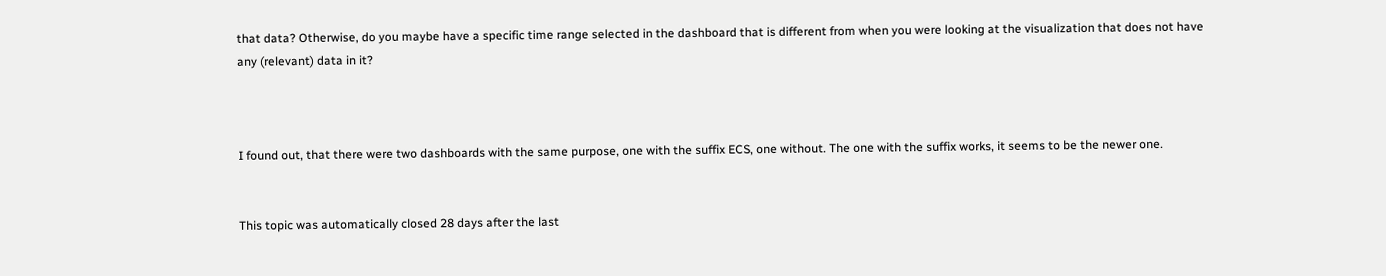that data? Otherwise, do you maybe have a specific time range selected in the dashboard that is different from when you were looking at the visualization that does not have any (relevant) data in it?



I found out, that there were two dashboards with the same purpose, one with the suffix ECS, one without. The one with the suffix works, it seems to be the newer one.


This topic was automatically closed 28 days after the last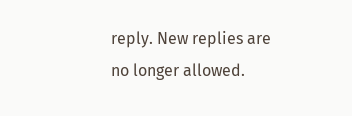reply. New replies are no longer allowed.